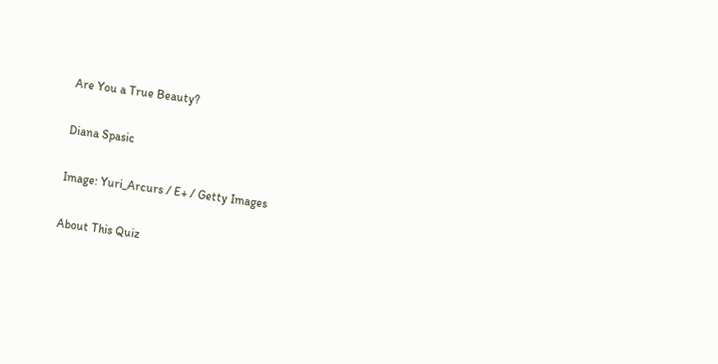Are You a True Beauty?

Diana Spasic

Image: Yuri_Arcurs / E+ / Getty Images

About This Quiz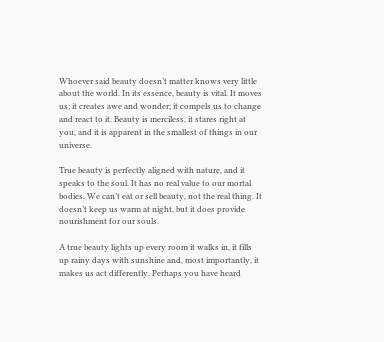Whoever said beauty doesn’t matter knows very little about the world. In its essence, beauty is vital. It moves us; it creates awe and wonder; it compels us to change and react to it. Beauty is merciless, it stares right at you, and it is apparent in the smallest of things in our universe.

True beauty is perfectly aligned with nature, and it speaks to the soul. It has no real value to our mortal bodies. We can’t eat or sell beauty, not the real thing. It doesn’t keep us warm at night, but it does provide nourishment for our souls.

A true beauty lights up every room it walks in, it fills up rainy days with sunshine and, most importantly, it makes us act differently. Perhaps you have heard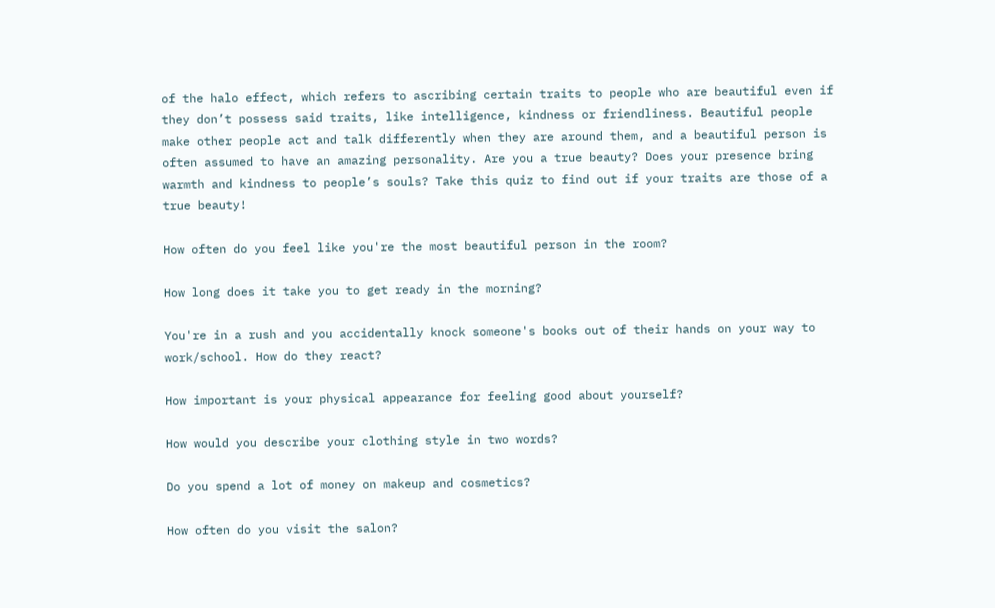of the halo effect, which refers to ascribing certain traits to people who are beautiful even if they don’t possess said traits, like intelligence, kindness or friendliness. Beautiful people make other people act and talk differently when they are around them, and a beautiful person is often assumed to have an amazing personality. Are you a true beauty? Does your presence bring warmth and kindness to people’s souls? Take this quiz to find out if your traits are those of a true beauty!

How often do you feel like you're the most beautiful person in the room?

How long does it take you to get ready in the morning?

You're in a rush and you accidentally knock someone's books out of their hands on your way to work/school. How do they react?

How important is your physical appearance for feeling good about yourself?

How would you describe your clothing style in two words?

Do you spend a lot of money on makeup and cosmetics?

How often do you visit the salon?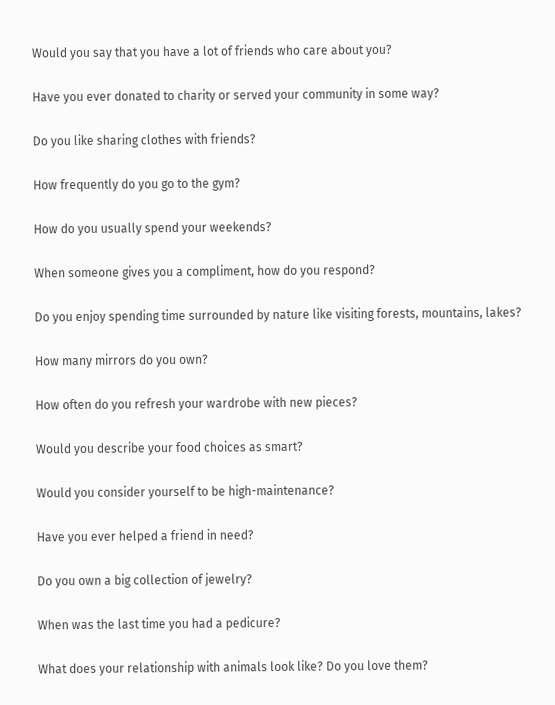Would you say that you have a lot of friends who care about you?

Have you ever donated to charity or served your community in some way?

Do you like sharing clothes with friends?

How frequently do you go to the gym?

How do you usually spend your weekends?

When someone gives you a compliment, how do you respond?

Do you enjoy spending time surrounded by nature like visiting forests, mountains, lakes?

How many mirrors do you own?

How often do you refresh your wardrobe with new pieces?

Would you describe your food choices as smart?

Would you consider yourself to be high-maintenance?

Have you ever helped a friend in need?

Do you own a big collection of jewelry?

When was the last time you had a pedicure?

What does your relationship with animals look like? Do you love them?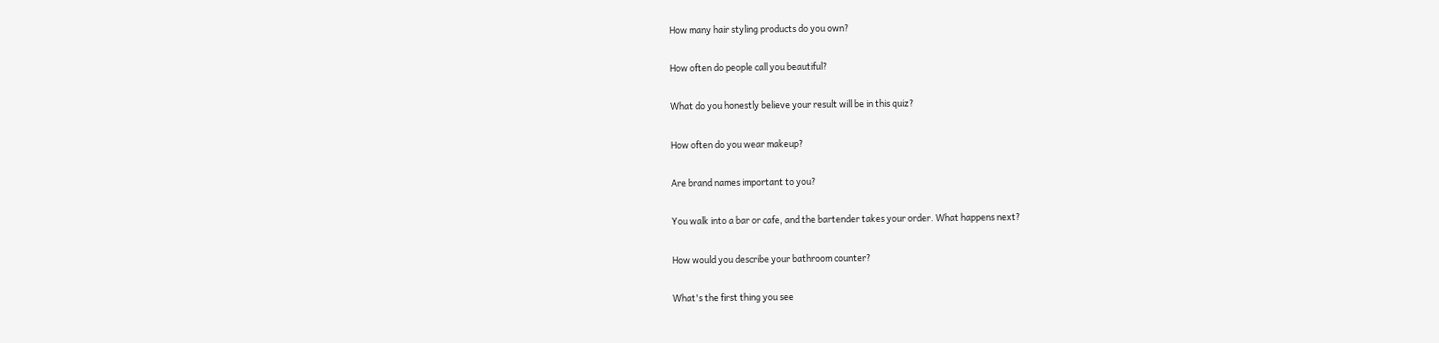How many hair styling products do you own?

How often do people call you beautiful?

What do you honestly believe your result will be in this quiz?

How often do you wear makeup?

Are brand names important to you?

You walk into a bar or cafe, and the bartender takes your order. What happens next?

How would you describe your bathroom counter?

What's the first thing you see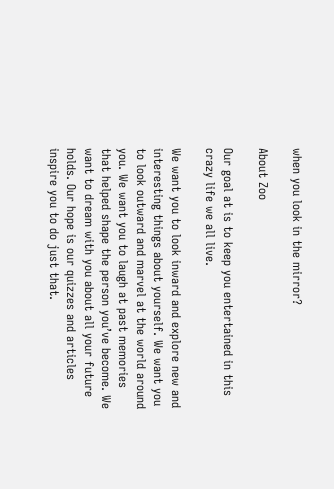when you look in the mirror?

About Zoo

Our goal at is to keep you entertained in this crazy life we all live.

We want you to look inward and explore new and interesting things about yourself. We want you to look outward and marvel at the world around you. We want you to laugh at past memories that helped shape the person you’ve become. We want to dream with you about all your future holds. Our hope is our quizzes and articles inspire you to do just that.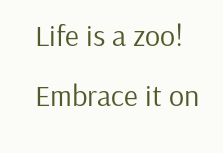Life is a zoo! Embrace it on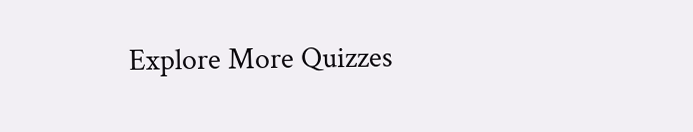Explore More Quizzes